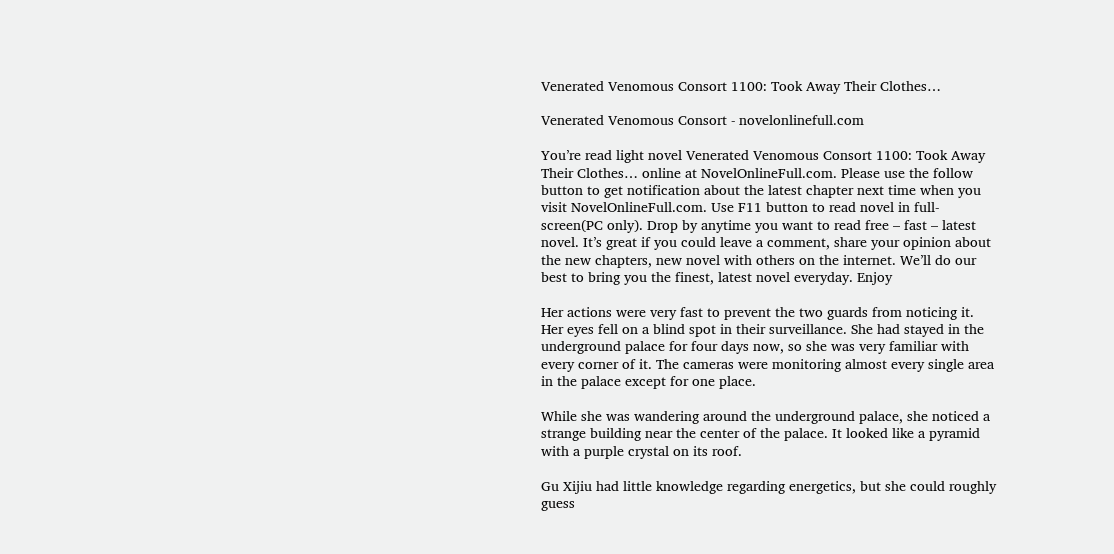Venerated Venomous Consort 1100: Took Away Their Clothes…

Venerated Venomous Consort - novelonlinefull.com

You’re read light novel Venerated Venomous Consort 1100: Took Away Their Clothes… online at NovelOnlineFull.com. Please use the follow button to get notification about the latest chapter next time when you visit NovelOnlineFull.com. Use F11 button to read novel in full-screen(PC only). Drop by anytime you want to read free – fast – latest novel. It’s great if you could leave a comment, share your opinion about the new chapters, new novel with others on the internet. We’ll do our best to bring you the finest, latest novel everyday. Enjoy

Her actions were very fast to prevent the two guards from noticing it. Her eyes fell on a blind spot in their surveillance. She had stayed in the underground palace for four days now, so she was very familiar with every corner of it. The cameras were monitoring almost every single area in the palace except for one place.

While she was wandering around the underground palace, she noticed a strange building near the center of the palace. It looked like a pyramid with a purple crystal on its roof.

Gu Xijiu had little knowledge regarding energetics, but she could roughly guess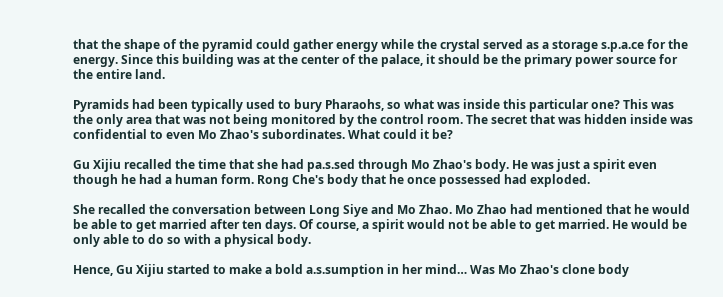that the shape of the pyramid could gather energy while the crystal served as a storage s.p.a.ce for the energy. Since this building was at the center of the palace, it should be the primary power source for the entire land.

Pyramids had been typically used to bury Pharaohs, so what was inside this particular one? This was the only area that was not being monitored by the control room. The secret that was hidden inside was confidential to even Mo Zhao's subordinates. What could it be?

Gu Xijiu recalled the time that she had pa.s.sed through Mo Zhao's body. He was just a spirit even though he had a human form. Rong Che's body that he once possessed had exploded.

She recalled the conversation between Long Siye and Mo Zhao. Mo Zhao had mentioned that he would be able to get married after ten days. Of course, a spirit would not be able to get married. He would be only able to do so with a physical body.

Hence, Gu Xijiu started to make a bold a.s.sumption in her mind… Was Mo Zhao's clone body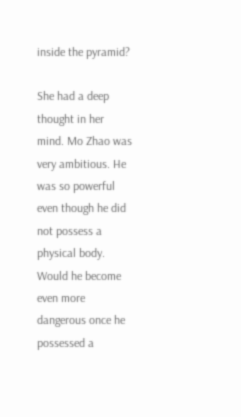inside the pyramid?

She had a deep thought in her mind. Mo Zhao was very ambitious. He was so powerful even though he did not possess a physical body. Would he become even more dangerous once he possessed a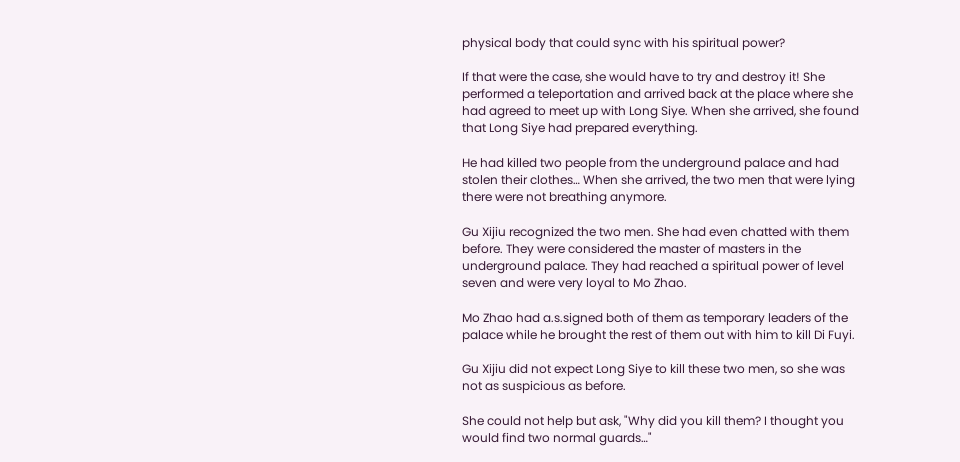physical body that could sync with his spiritual power?

If that were the case, she would have to try and destroy it! She performed a teleportation and arrived back at the place where she had agreed to meet up with Long Siye. When she arrived, she found that Long Siye had prepared everything.

He had killed two people from the underground palace and had stolen their clothes… When she arrived, the two men that were lying there were not breathing anymore.

Gu Xijiu recognized the two men. She had even chatted with them before. They were considered the master of masters in the underground palace. They had reached a spiritual power of level seven and were very loyal to Mo Zhao.

Mo Zhao had a.s.signed both of them as temporary leaders of the palace while he brought the rest of them out with him to kill Di Fuyi.

Gu Xijiu did not expect Long Siye to kill these two men, so she was not as suspicious as before.

She could not help but ask, "Why did you kill them? I thought you would find two normal guards…"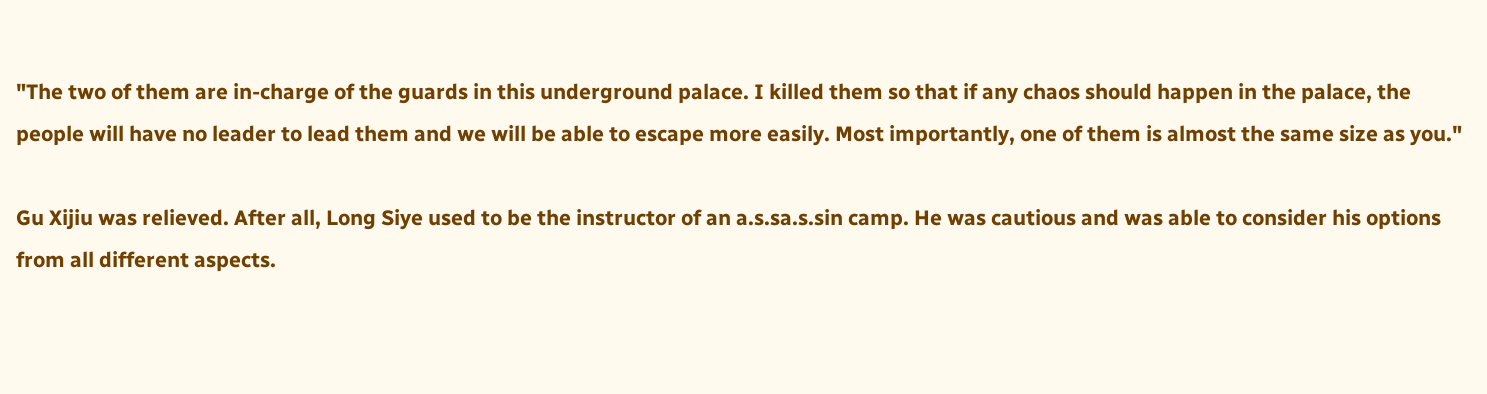"The two of them are in-charge of the guards in this underground palace. I killed them so that if any chaos should happen in the palace, the people will have no leader to lead them and we will be able to escape more easily. Most importantly, one of them is almost the same size as you."

Gu Xijiu was relieved. After all, Long Siye used to be the instructor of an a.s.sa.s.sin camp. He was cautious and was able to consider his options from all different aspects.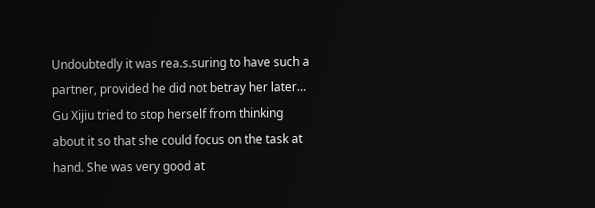Undoubtedly it was rea.s.suring to have such a partner, provided he did not betray her later… Gu Xijiu tried to stop herself from thinking about it so that she could focus on the task at hand. She was very good at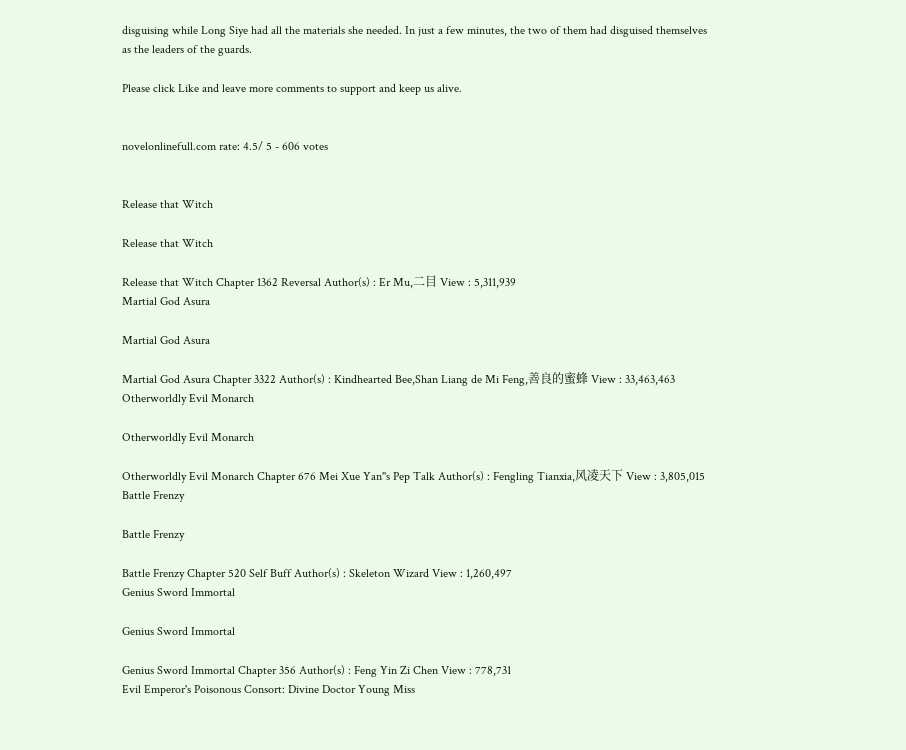disguising while Long Siye had all the materials she needed. In just a few minutes, the two of them had disguised themselves as the leaders of the guards.

Please click Like and leave more comments to support and keep us alive.


novelonlinefull.com rate: 4.5/ 5 - 606 votes


Release that Witch

Release that Witch

Release that Witch Chapter 1362 Reversal Author(s) : Er Mu,二目 View : 5,311,939
Martial God Asura

Martial God Asura

Martial God Asura Chapter 3322 Author(s) : Kindhearted Bee,Shan Liang de Mi Feng,善良的蜜蜂 View : 33,463,463
Otherworldly Evil Monarch

Otherworldly Evil Monarch

Otherworldly Evil Monarch Chapter 676 Mei Xue Yan''s Pep Talk Author(s) : Fengling Tianxia,风凌天下 View : 3,805,015
Battle Frenzy

Battle Frenzy

Battle Frenzy Chapter 520 Self Buff Author(s) : Skeleton Wizard View : 1,260,497
Genius Sword Immortal

Genius Sword Immortal

Genius Sword Immortal Chapter 356 Author(s) : Feng Yin Zi Chen View : 778,731
Evil Emperor's Poisonous Consort: Divine Doctor Young Miss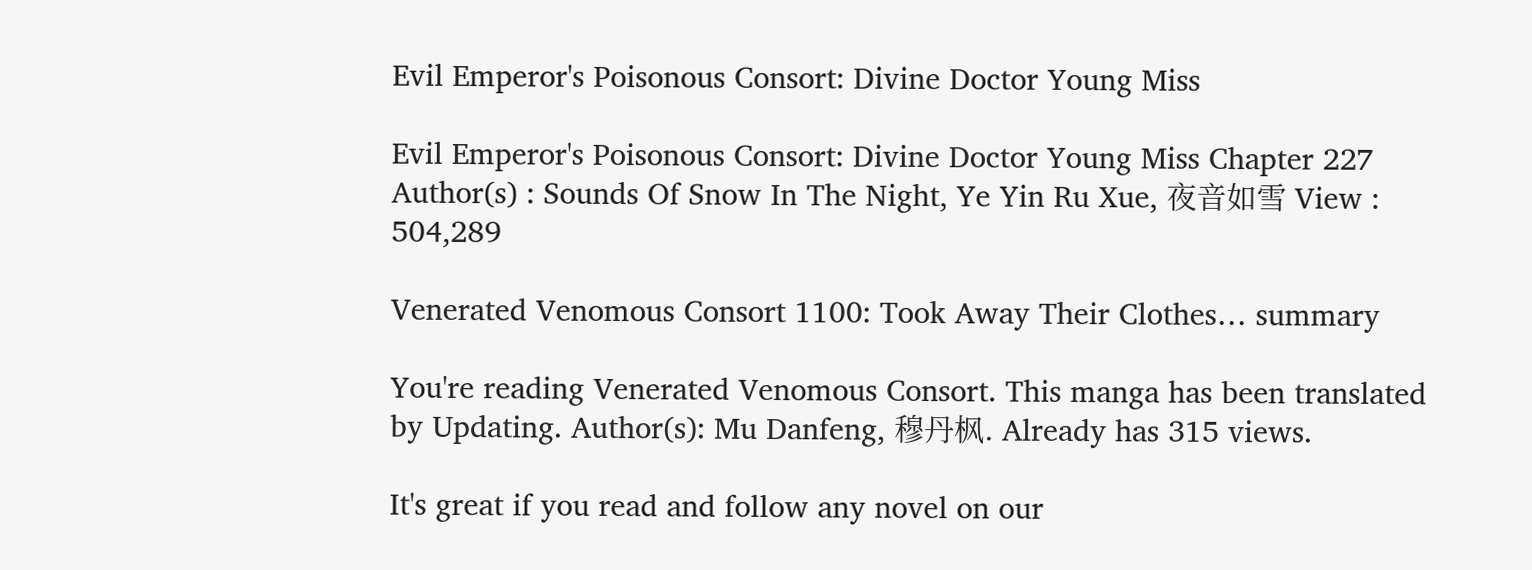Evil Emperor's Poisonous Consort: Divine Doctor Young Miss

Evil Emperor's Poisonous Consort: Divine Doctor Young Miss Chapter 227 Author(s) : Sounds Of Snow In The Night, Ye Yin Ru Xue, 夜音如雪 View : 504,289

Venerated Venomous Consort 1100: Took Away Their Clothes… summary

You're reading Venerated Venomous Consort. This manga has been translated by Updating. Author(s): Mu Danfeng, 穆丹枫. Already has 315 views.

It's great if you read and follow any novel on our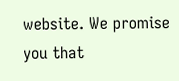website. We promise you that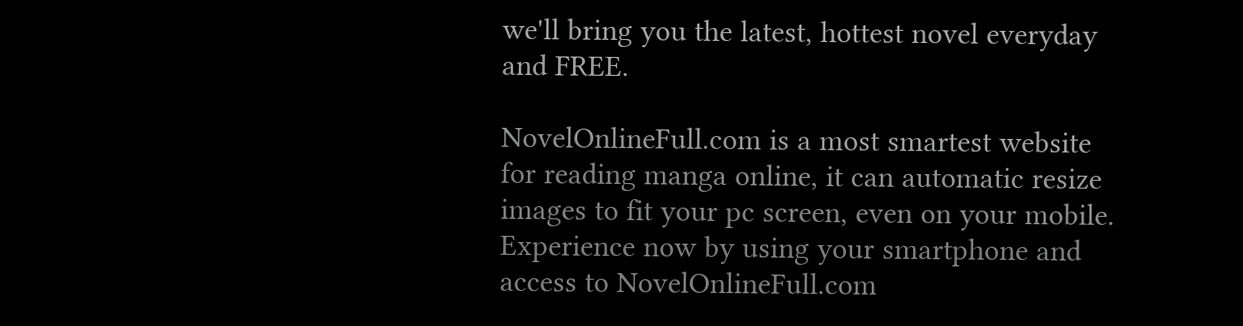we'll bring you the latest, hottest novel everyday and FREE.

NovelOnlineFull.com is a most smartest website for reading manga online, it can automatic resize images to fit your pc screen, even on your mobile. Experience now by using your smartphone and access to NovelOnlineFull.com